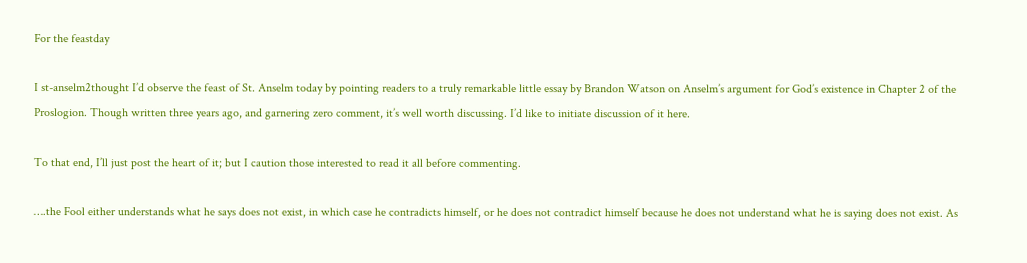For the feastday

I st-anselm2thought I’d observe the feast of St. Anselm today by pointing readers to a truly remarkable little essay by Brandon Watson on Anselm’s argument for God’s existence in Chapter 2 of the Proslogion. Though written three years ago, and garnering zero comment, it’s well worth discussing. I’d like to initiate discussion of it here.

To that end, I’ll just post the heart of it; but I caution those interested to read it all before commenting.

….the Fool either understands what he says does not exist, in which case he contradicts himself, or he does not contradict himself because he does not understand what he is saying does not exist. As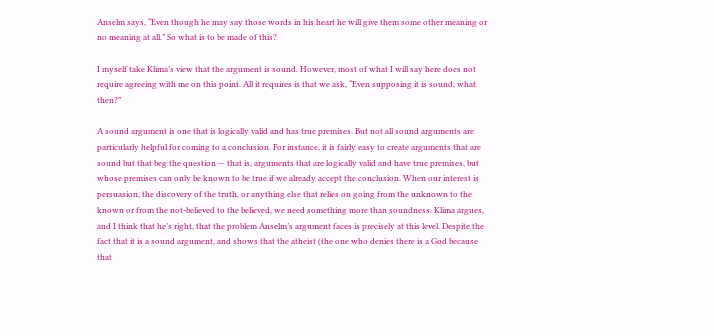Anselm says, “Even though he may say those words in his heart he will give them some other meaning or no meaning at all.” So what is to be made of this?

I myself take Klima’s view that the argument is sound. However, most of what I will say here does not require agreeing with me on this point. All it requires is that we ask, “Even supposing it is sound, what then?”

A sound argument is one that is logically valid and has true premises. But not all sound arguments are particularly helpful for coming to a conclusion. For instance, it is fairly easy to create arguments that are sound but that beg the question — that is, arguments that are logically valid and have true premises, but whose premises can only be known to be true if we already accept the conclusion. When our interest is persuasion, the discovery of the truth, or anything else that relies on going from the unknown to the known or from the not-believed to the believed, we need something more than soundness. Klima argues, and I think that he’s right, that the problem Anselm’s argument faces is precisely at this level. Despite the fact that it is a sound argument, and shows that the atheist (the one who denies there is a God because that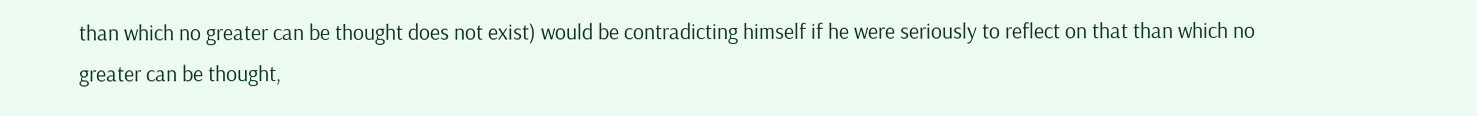than which no greater can be thought does not exist) would be contradicting himself if he were seriously to reflect on that than which no greater can be thought,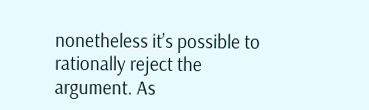nonetheless it’s possible to rationally reject the argument. As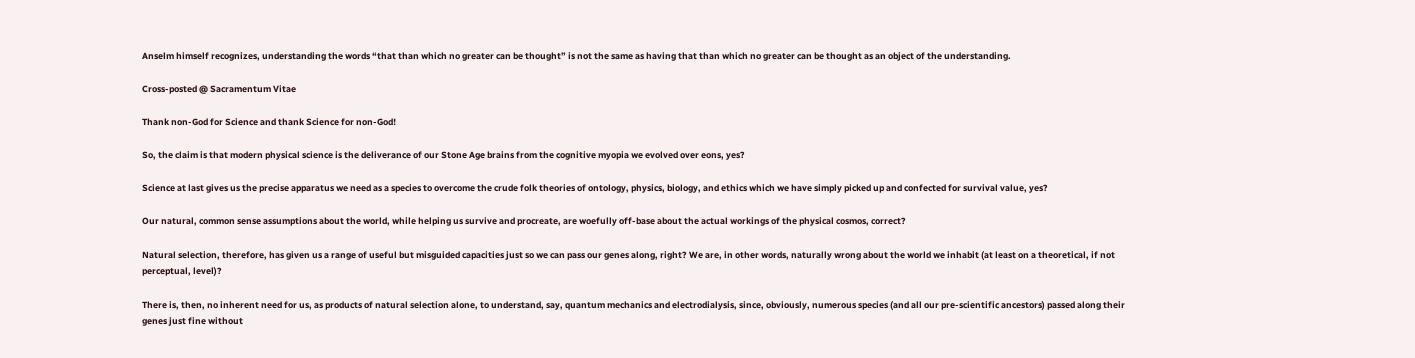Anselm himself recognizes, understanding the words “that than which no greater can be thought” is not the same as having that than which no greater can be thought as an object of the understanding.

Cross-posted @ Sacramentum Vitae

Thank non-God for Science and thank Science for non-God!

So, the claim is that modern physical science is the deliverance of our Stone Age brains from the cognitive myopia we evolved over eons, yes?

Science at last gives us the precise apparatus we need as a species to overcome the crude folk theories of ontology, physics, biology, and ethics which we have simply picked up and confected for survival value, yes?

Our natural, common sense assumptions about the world, while helping us survive and procreate, are woefully off-base about the actual workings of the physical cosmos, correct?

Natural selection, therefore, has given us a range of useful but misguided capacities just so we can pass our genes along, right? We are, in other words, naturally wrong about the world we inhabit (at least on a theoretical, if not perceptual, level)?

There is, then, no inherent need for us, as products of natural selection alone, to understand, say, quantum mechanics and electrodialysis, since, obviously, numerous species (and all our pre-scientific ancestors) passed along their genes just fine without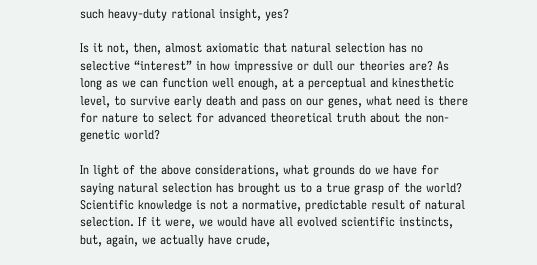such heavy-duty rational insight, yes?

Is it not, then, almost axiomatic that natural selection has no selective “interest” in how impressive or dull our theories are? As long as we can function well enough, at a perceptual and kinesthetic level, to survive early death and pass on our genes, what need is there for nature to select for advanced theoretical truth about the non-genetic world?

In light of the above considerations, what grounds do we have for saying natural selection has brought us to a true grasp of the world? Scientific knowledge is not a normative, predictable result of natural selection. If it were, we would have all evolved scientific instincts, but, again, we actually have crude,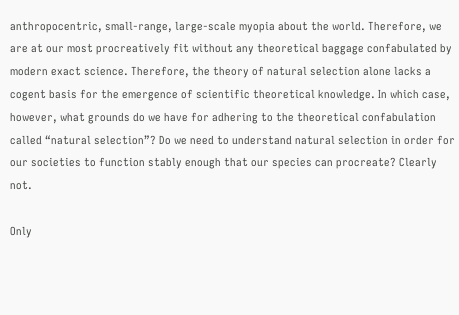anthropocentric, small-range, large-scale myopia about the world. Therefore, we are at our most procreatively fit without any theoretical baggage confabulated by modern exact science. Therefore, the theory of natural selection alone lacks a cogent basis for the emergence of scientific theoretical knowledge. In which case, however, what grounds do we have for adhering to the theoretical confabulation called “natural selection”? Do we need to understand natural selection in order for our societies to function stably enough that our species can procreate? Clearly not.

Only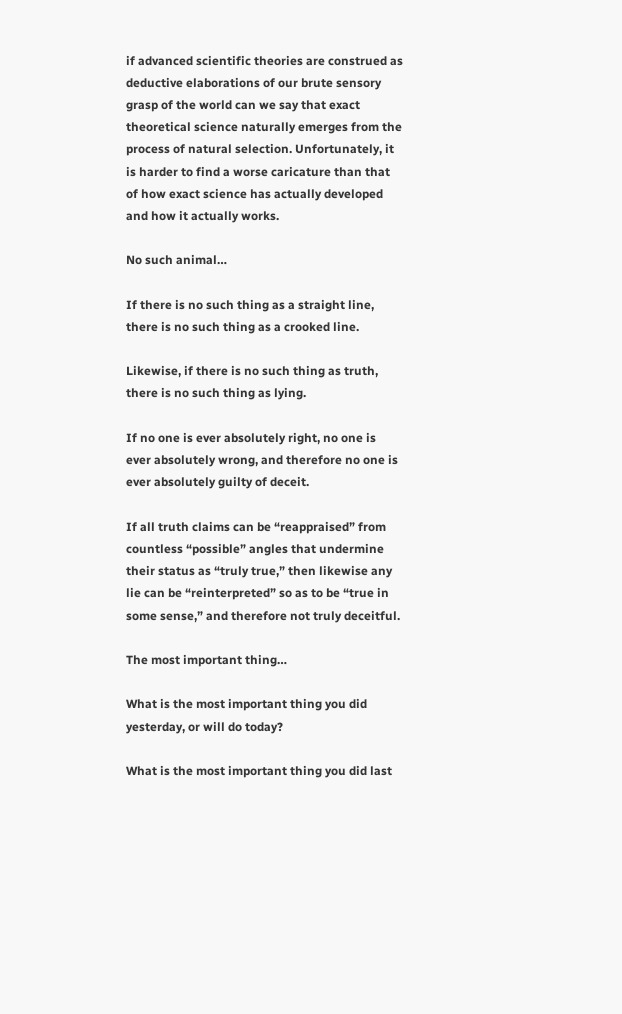if advanced scientific theories are construed as deductive elaborations of our brute sensory grasp of the world can we say that exact theoretical science naturally emerges from the process of natural selection. Unfortunately, it is harder to find a worse caricature than that of how exact science has actually developed and how it actually works.

No such animal…

If there is no such thing as a straight line, there is no such thing as a crooked line.

Likewise, if there is no such thing as truth, there is no such thing as lying.

If no one is ever absolutely right, no one is ever absolutely wrong, and therefore no one is ever absolutely guilty of deceit.

If all truth claims can be “reappraised” from countless “possible” angles that undermine their status as “truly true,” then likewise any lie can be “reinterpreted” so as to be “true in some sense,” and therefore not truly deceitful.

The most important thing…

What is the most important thing you did yesterday, or will do today?

What is the most important thing you did last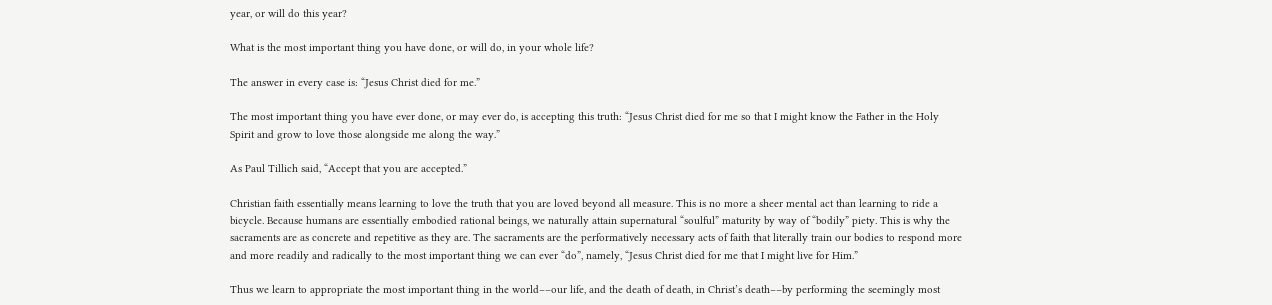year, or will do this year?

What is the most important thing you have done, or will do, in your whole life?

The answer in every case is: “Jesus Christ died for me.”

The most important thing you have ever done, or may ever do, is accepting this truth: “Jesus Christ died for me so that I might know the Father in the Holy Spirit and grow to love those alongside me along the way.”

As Paul Tillich said, “Accept that you are accepted.”

Christian faith essentially means learning to love the truth that you are loved beyond all measure. This is no more a sheer mental act than learning to ride a bicycle. Because humans are essentially embodied rational beings, we naturally attain supernatural “soulful” maturity by way of “bodily” piety. This is why the sacraments are as concrete and repetitive as they are. The sacraments are the performatively necessary acts of faith that literally train our bodies to respond more and more readily and radically to the most important thing we can ever “do”, namely, “Jesus Christ died for me that I might live for Him.”

Thus we learn to appropriate the most important thing in the world––our life, and the death of death, in Christ’s death––by performing the seemingly most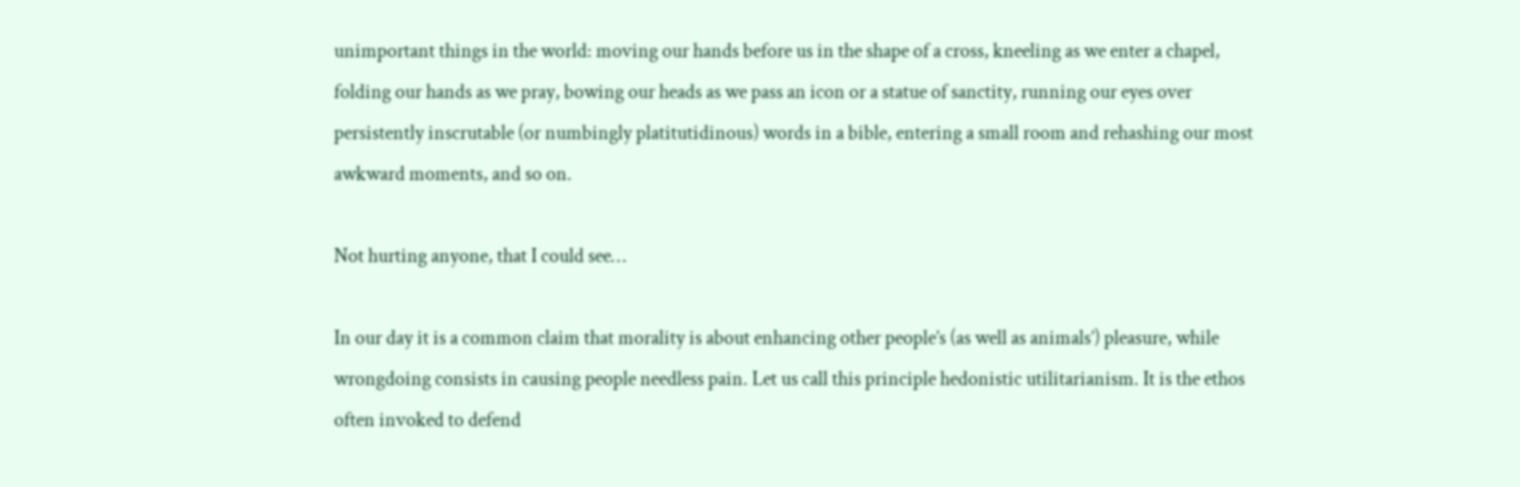unimportant things in the world: moving our hands before us in the shape of a cross, kneeling as we enter a chapel, folding our hands as we pray, bowing our heads as we pass an icon or a statue of sanctity, running our eyes over persistently inscrutable (or numbingly platitutidinous) words in a bible, entering a small room and rehashing our most awkward moments, and so on.

Not hurting anyone, that I could see…

In our day it is a common claim that morality is about enhancing other people’s (as well as animals’) pleasure, while wrongdoing consists in causing people needless pain. Let us call this principle hedonistic utilitarianism. It is the ethos often invoked to defend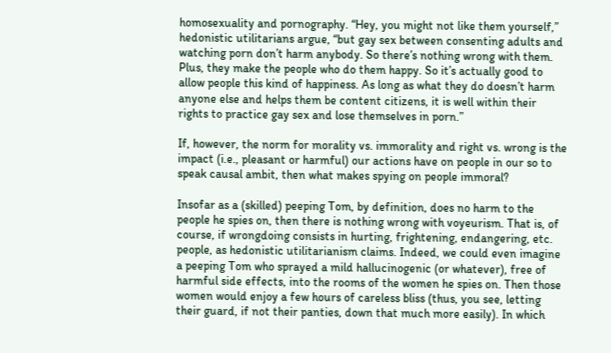homosexuality and pornography. “Hey, you might not like them yourself,” hedonistic utilitarians argue, “but gay sex between consenting adults and watching porn don’t harm anybody. So there’s nothing wrong with them. Plus, they make the people who do them happy. So it’s actually good to allow people this kind of happiness. As long as what they do doesn’t harm anyone else and helps them be content citizens, it is well within their rights to practice gay sex and lose themselves in porn.”

If, however, the norm for morality vs. immorality and right vs. wrong is the impact (i.e., pleasant or harmful) our actions have on people in our so to speak causal ambit, then what makes spying on people immoral?

Insofar as a (skilled) peeping Tom, by definition, does no harm to the people he spies on, then there is nothing wrong with voyeurism. That is, of course, if wrongdoing consists in hurting, frightening, endangering, etc. people, as hedonistic utilitarianism claims. Indeed, we could even imagine a peeping Tom who sprayed a mild hallucinogenic (or whatever), free of harmful side effects, into the rooms of the women he spies on. Then those women would enjoy a few hours of careless bliss (thus, you see, letting their guard, if not their panties, down that much more easily). In which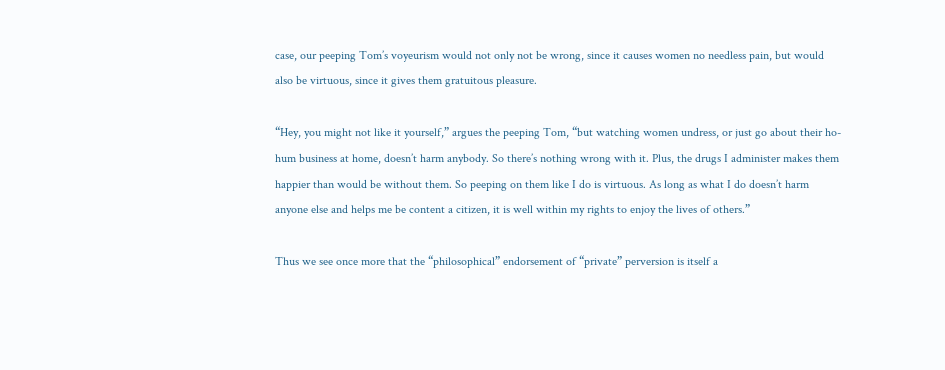case, our peeping Tom’s voyeurism would not only not be wrong, since it causes women no needless pain, but would also be virtuous, since it gives them gratuitous pleasure.

“Hey, you might not like it yourself,” argues the peeping Tom, “but watching women undress, or just go about their ho-hum business at home, doesn’t harm anybody. So there’s nothing wrong with it. Plus, the drugs I administer makes them happier than would be without them. So peeping on them like I do is virtuous. As long as what I do doesn’t harm anyone else and helps me be content a citizen, it is well within my rights to enjoy the lives of others.”

Thus we see once more that the “philosophical” endorsement of “private” perversion is itself a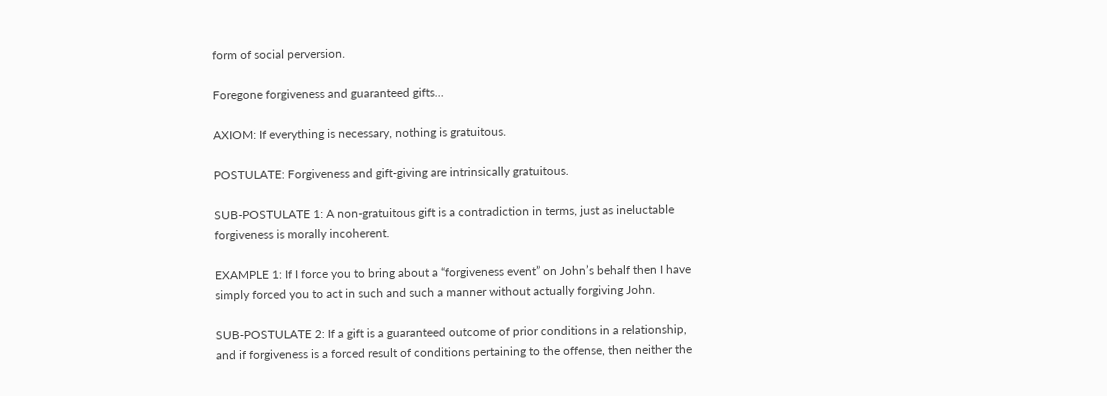form of social perversion.

Foregone forgiveness and guaranteed gifts…

AXIOM: If everything is necessary, nothing is gratuitous.

POSTULATE: Forgiveness and gift-giving are intrinsically gratuitous.

SUB-POSTULATE 1: A non-gratuitous gift is a contradiction in terms, just as ineluctable forgiveness is morally incoherent.

EXAMPLE 1: If I force you to bring about a “forgiveness event” on John’s behalf then I have simply forced you to act in such and such a manner without actually forgiving John.

SUB-POSTULATE 2: If a gift is a guaranteed outcome of prior conditions in a relationship, and if forgiveness is a forced result of conditions pertaining to the offense, then neither the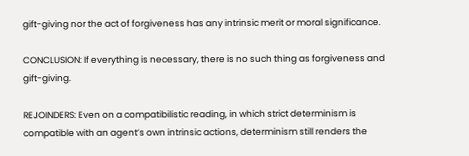gift-giving nor the act of forgiveness has any intrinsic merit or moral significance.

CONCLUSION: If everything is necessary, there is no such thing as forgiveness and gift-giving.

REJOINDERS: Even on a compatibilistic reading, in which strict determinism is compatible with an agent’s own intrinsic actions, determinism still renders the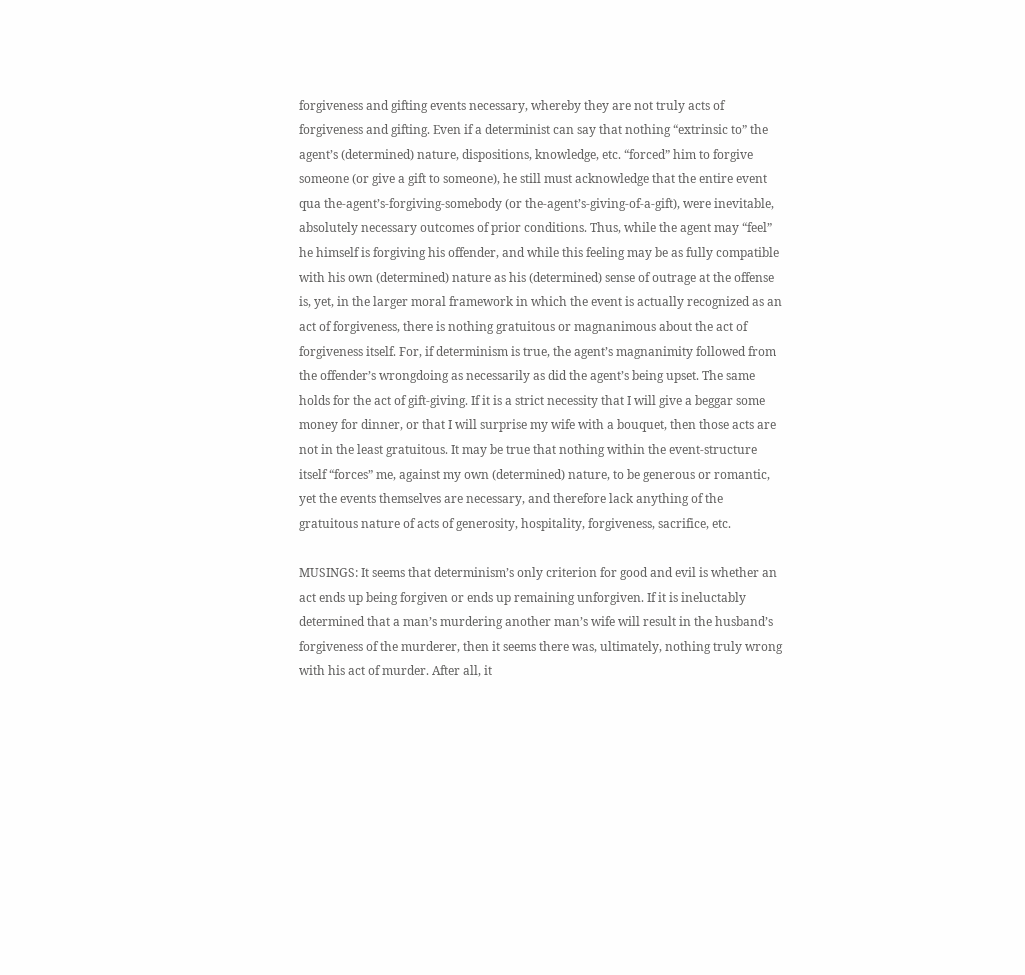forgiveness and gifting events necessary, whereby they are not truly acts of forgiveness and gifting. Even if a determinist can say that nothing “extrinsic to” the agent’s (determined) nature, dispositions, knowledge, etc. “forced” him to forgive someone (or give a gift to someone), he still must acknowledge that the entire event qua the-agent’s-forgiving-somebody (or the-agent’s-giving-of-a-gift), were inevitable, absolutely necessary outcomes of prior conditions. Thus, while the agent may “feel” he himself is forgiving his offender, and while this feeling may be as fully compatible with his own (determined) nature as his (determined) sense of outrage at the offense is, yet, in the larger moral framework in which the event is actually recognized as an act of forgiveness, there is nothing gratuitous or magnanimous about the act of forgiveness itself. For, if determinism is true, the agent’s magnanimity followed from the offender’s wrongdoing as necessarily as did the agent’s being upset. The same holds for the act of gift-giving. If it is a strict necessity that I will give a beggar some money for dinner, or that I will surprise my wife with a bouquet, then those acts are not in the least gratuitous. It may be true that nothing within the event-structure itself “forces” me, against my own (determined) nature, to be generous or romantic, yet the events themselves are necessary, and therefore lack anything of the gratuitous nature of acts of generosity, hospitality, forgiveness, sacrifice, etc.

MUSINGS: It seems that determinism’s only criterion for good and evil is whether an act ends up being forgiven or ends up remaining unforgiven. If it is ineluctably determined that a man’s murdering another man’s wife will result in the husband’s forgiveness of the murderer, then it seems there was, ultimately, nothing truly wrong with his act of murder. After all, it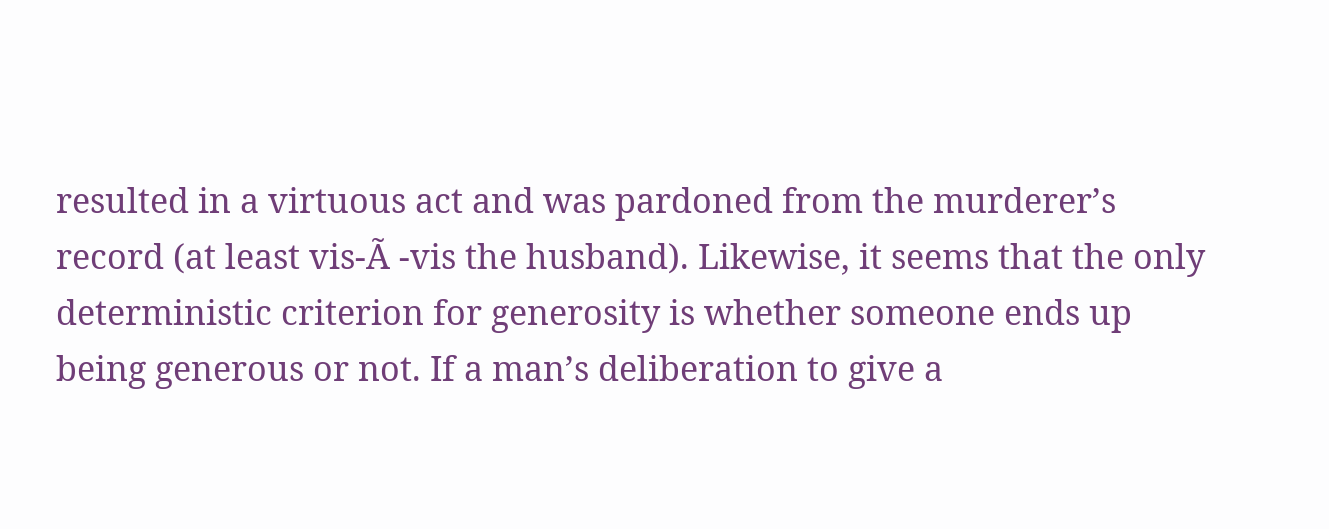resulted in a virtuous act and was pardoned from the murderer’s record (at least vis-Ã -vis the husband). Likewise, it seems that the only deterministic criterion for generosity is whether someone ends up being generous or not. If a man’s deliberation to give a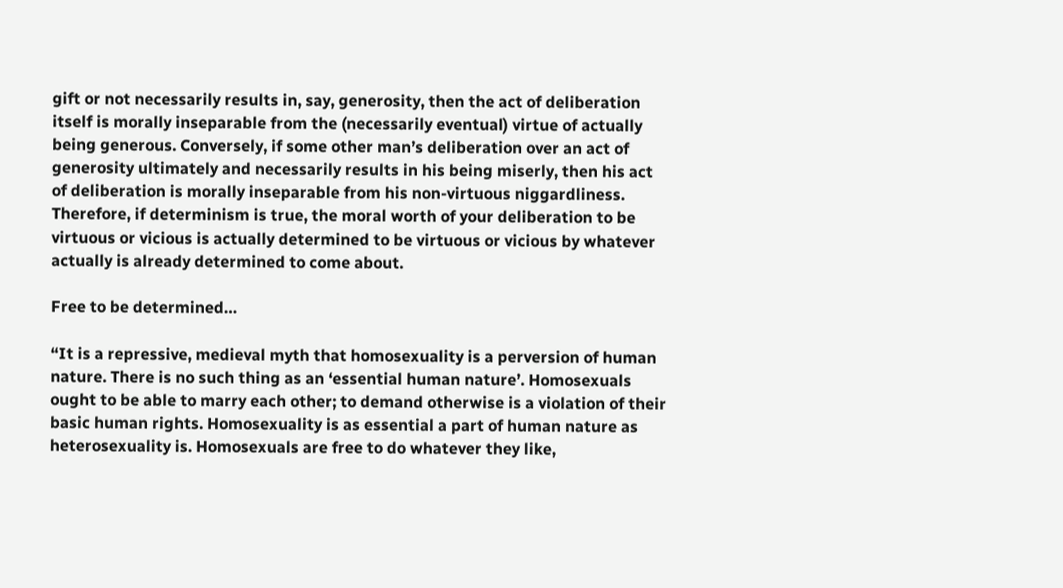gift or not necessarily results in, say, generosity, then the act of deliberation itself is morally inseparable from the (necessarily eventual) virtue of actually being generous. Conversely, if some other man’s deliberation over an act of generosity ultimately and necessarily results in his being miserly, then his act of deliberation is morally inseparable from his non-virtuous niggardliness. Therefore, if determinism is true, the moral worth of your deliberation to be virtuous or vicious is actually determined to be virtuous or vicious by whatever actually is already determined to come about.

Free to be determined…

“It is a repressive, medieval myth that homosexuality is a perversion of human nature. There is no such thing as an ‘essential human nature’. Homosexuals ought to be able to marry each other; to demand otherwise is a violation of their basic human rights. Homosexuality is as essential a part of human nature as heterosexuality is. Homosexuals are free to do whatever they like,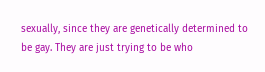sexually, since they are genetically determined to be gay. They are just trying to be who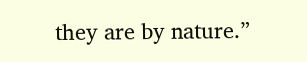they are by nature.”